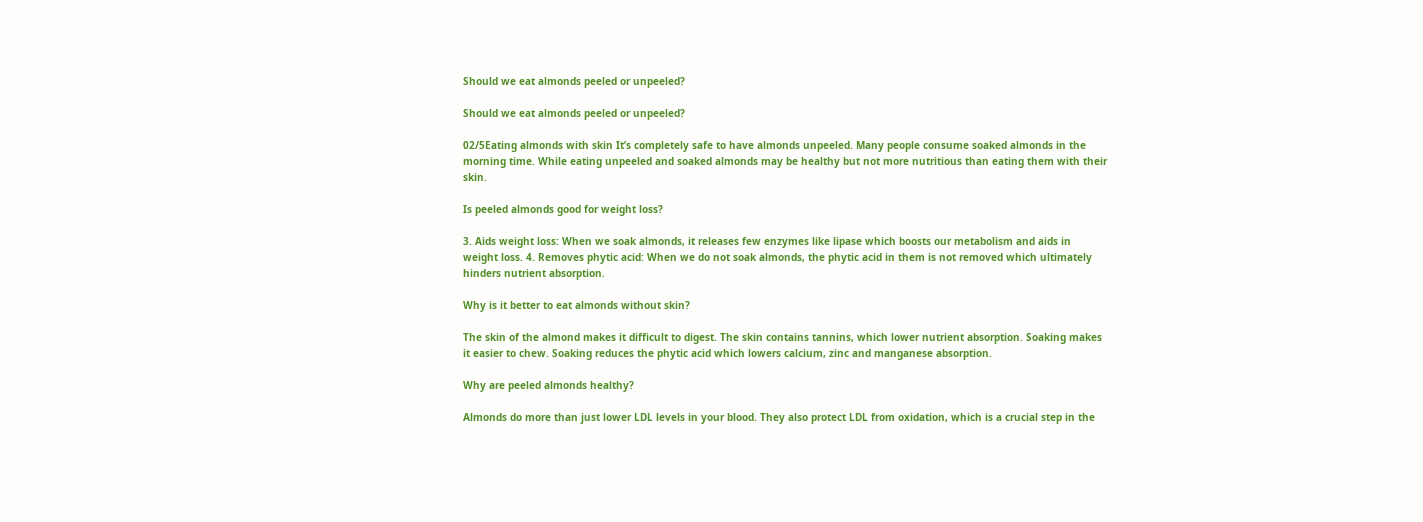Should we eat almonds peeled or unpeeled?

Should we eat almonds peeled or unpeeled?

02/5Eating almonds with skin It’s completely safe to have almonds unpeeled. Many people consume soaked almonds in the morning time. While eating unpeeled and soaked almonds may be healthy but not more nutritious than eating them with their skin.

Is peeled almonds good for weight loss?

3. Aids weight loss: When we soak almonds, it releases few enzymes like lipase which boosts our metabolism and aids in weight loss. 4. Removes phytic acid: When we do not soak almonds, the phytic acid in them is not removed which ultimately hinders nutrient absorption.

Why is it better to eat almonds without skin?

The skin of the almond makes it difficult to digest. The skin contains tannins, which lower nutrient absorption. Soaking makes it easier to chew. Soaking reduces the phytic acid which lowers calcium, zinc and manganese absorption.

Why are peeled almonds healthy?

Almonds do more than just lower LDL levels in your blood. They also protect LDL from oxidation, which is a crucial step in the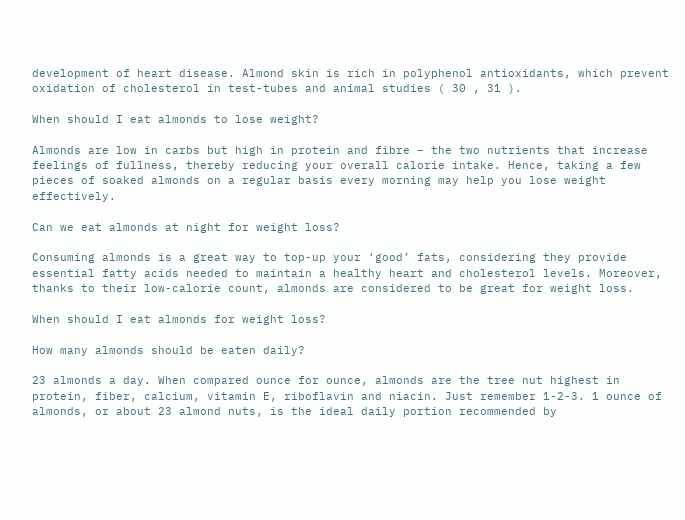development of heart disease. Almond skin is rich in polyphenol antioxidants, which prevent oxidation of cholesterol in test-tubes and animal studies ( 30 , 31 ).

When should I eat almonds to lose weight?

Almonds are low in carbs but high in protein and fibre – the two nutrients that increase feelings of fullness, thereby reducing your overall calorie intake. Hence, taking a few pieces of soaked almonds on a regular basis every morning may help you lose weight effectively.

Can we eat almonds at night for weight loss?

Consuming almonds is a great way to top-up your ‘good’ fats, considering they provide essential fatty acids needed to maintain a healthy heart and cholesterol levels. Moreover, thanks to their low-calorie count, almonds are considered to be great for weight loss.

When should I eat almonds for weight loss?

How many almonds should be eaten daily?

23 almonds a day. When compared ounce for ounce, almonds are the tree nut highest in protein, fiber, calcium, vitamin E, riboflavin and niacin. Just remember 1-2-3. 1 ounce of almonds, or about 23 almond nuts, is the ideal daily portion recommended by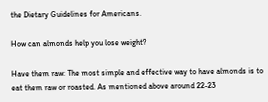the Dietary Guidelines for Americans.

How can almonds help you lose weight?

Have them raw: The most simple and effective way to have almonds is to eat them raw or roasted. As mentioned above around 22-23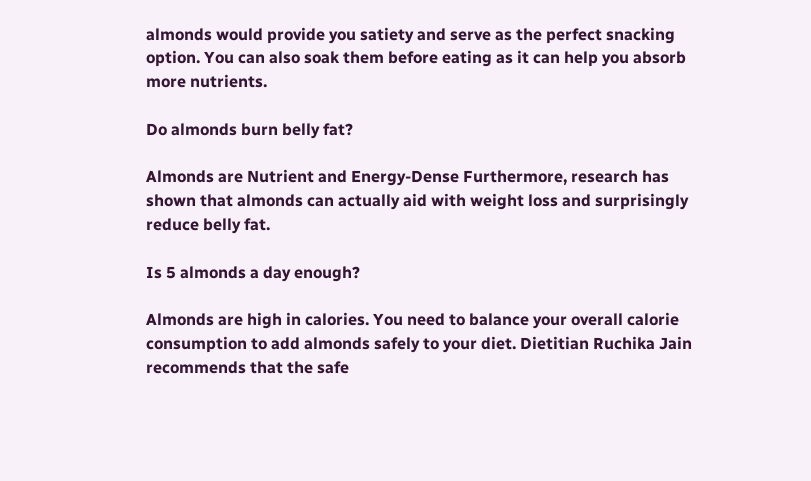almonds would provide you satiety and serve as the perfect snacking option. You can also soak them before eating as it can help you absorb more nutrients.

Do almonds burn belly fat?

Almonds are Nutrient and Energy-Dense Furthermore, research has shown that almonds can actually aid with weight loss and surprisingly reduce belly fat.

Is 5 almonds a day enough?

Almonds are high in calories. You need to balance your overall calorie consumption to add almonds safely to your diet. Dietitian Ruchika Jain recommends that the safe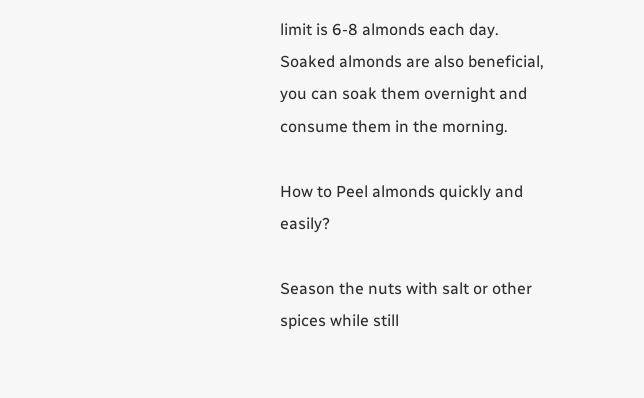limit is 6-8 almonds each day. Soaked almonds are also beneficial, you can soak them overnight and consume them in the morning.

How to Peel almonds quickly and easily?

Season the nuts with salt or other spices while still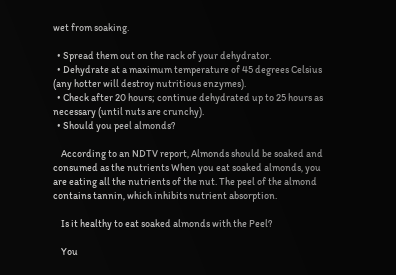wet from soaking.

  • Spread them out on the rack of your dehydrator.
  • Dehydrate at a maximum temperature of 45 degrees Celsius (any hotter will destroy nutritious enzymes).
  • Check after 20 hours; continue dehydrated up to 25 hours as necessary (until nuts are crunchy).
  • Should you peel almonds?

    According to an NDTV report, Almonds should be soaked and consumed as the nutrients When you eat soaked almonds, you are eating all the nutrients of the nut. The peel of the almond contains tannin, which inhibits nutrient absorption.

    Is it healthy to eat soaked almonds with the Peel?

    You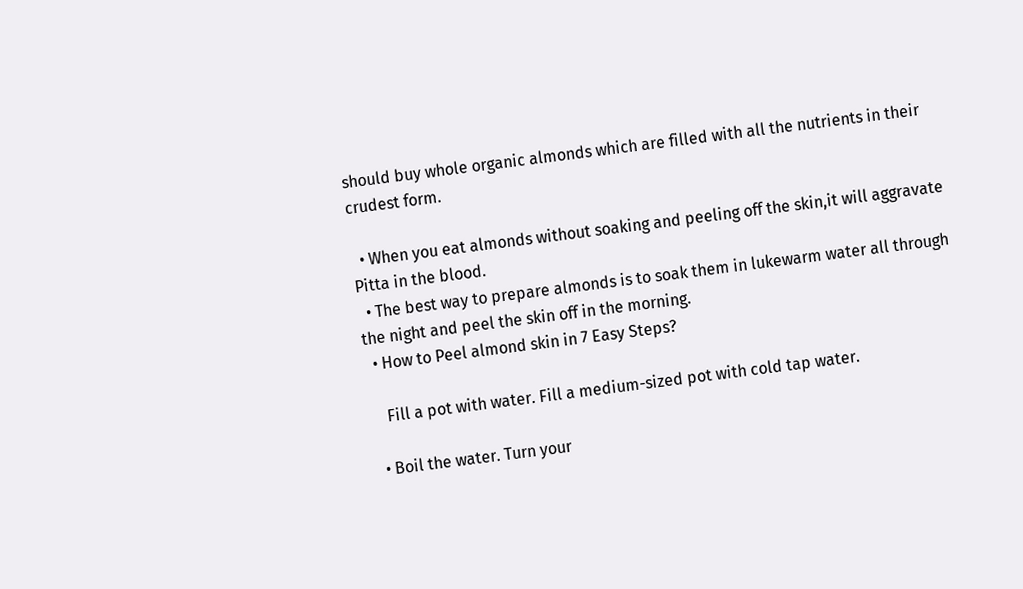should buy whole organic almonds which are filled with all the nutrients in their crudest form.

  • When you eat almonds without soaking and peeling off the skin,it will aggravate Pitta in the blood.
  • The best way to prepare almonds is to soak them in lukewarm water all through the night and peel the skin off in the morning.
  • How to Peel almond skin in 7 Easy Steps?

    Fill a pot with water. Fill a medium-sized pot with cold tap water.

  • Boil the water. Turn your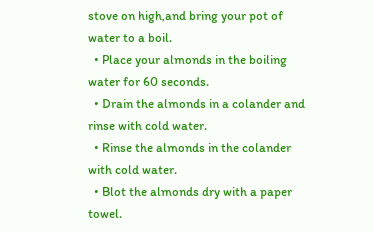stove on high,and bring your pot of water to a boil.
  • Place your almonds in the boiling water for 60 seconds.
  • Drain the almonds in a colander and rinse with cold water.
  • Rinse the almonds in the colander with cold water.
  • Blot the almonds dry with a paper towel.